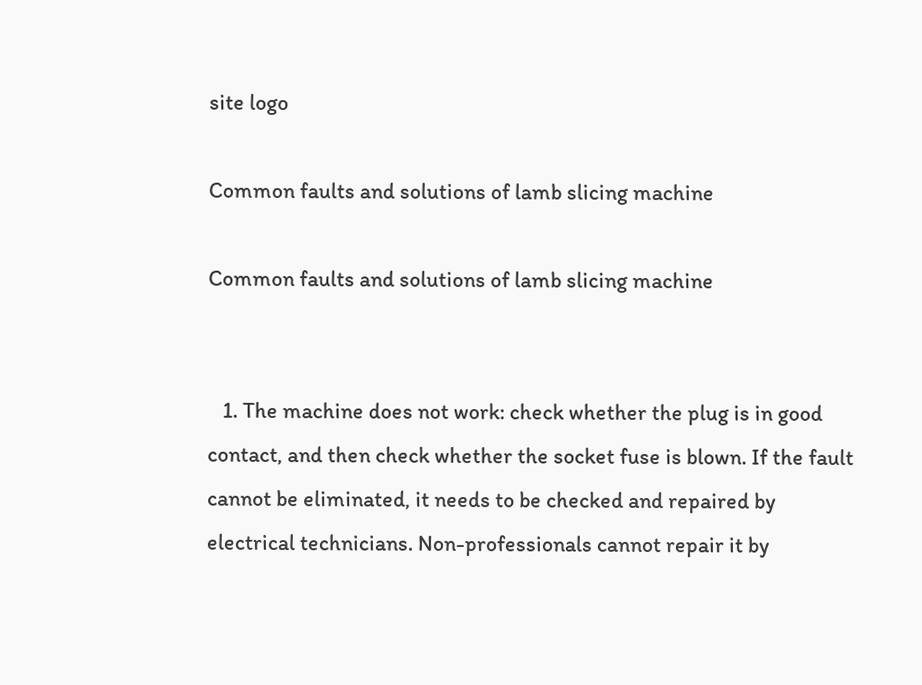site logo

Common faults and solutions of lamb slicing machine

Common faults and solutions of lamb slicing machine


   1. The machine does not work: check whether the plug is in good contact, and then check whether the socket fuse is blown. If the fault cannot be eliminated, it needs to be checked and repaired by electrical technicians. Non-professionals cannot repair it by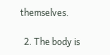themselves.

  2. The body is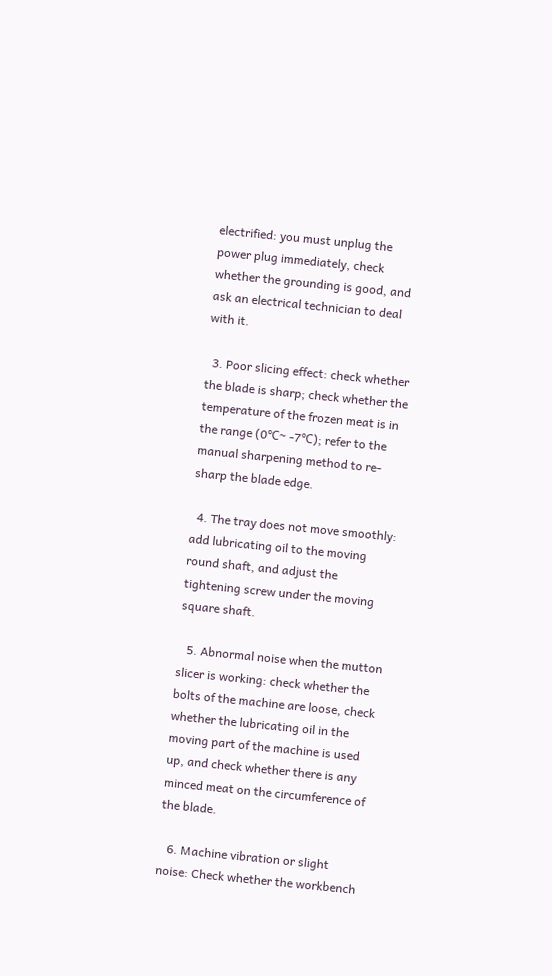electrified: you must unplug the power plug immediately, check whether the grounding is good, and ask an electrical technician to deal with it.

  3. Poor slicing effect: check whether the blade is sharp; check whether the temperature of the frozen meat is in the range (0℃~ -7℃); refer to the manual sharpening method to re-sharp the blade edge.

  4. The tray does not move smoothly: add lubricating oil to the moving round shaft, and adjust the tightening screw under the moving square shaft.

   5. Abnormal noise when the mutton slicer is working: check whether the bolts of the machine are loose, check whether the lubricating oil in the moving part of the machine is used up, and check whether there is any minced meat on the circumference of the blade.

   6. Machine vibration or slight noise: Check whether the workbench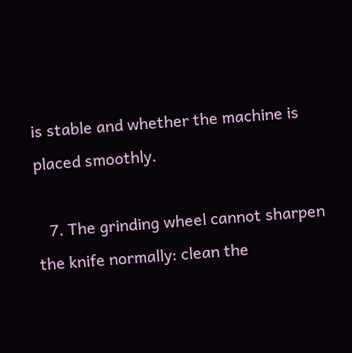is stable and whether the machine is placed smoothly.

   7. The grinding wheel cannot sharpen the knife normally: clean the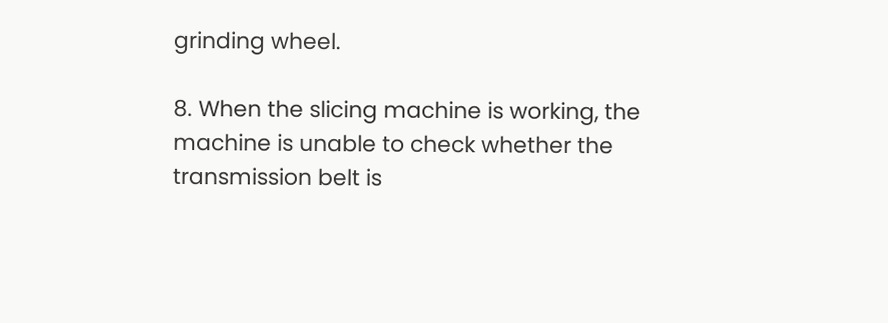grinding wheel.

8. When the slicing machine is working, the machine is unable to check whether the transmission belt is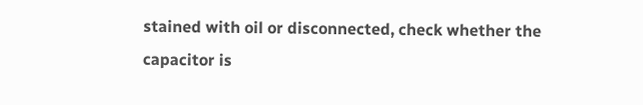stained with oil or disconnected, check whether the capacitor is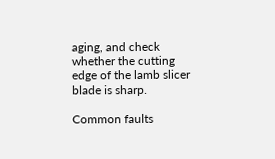aging, and check whether the cutting edge of the lamb slicer blade is sharp.

Common faults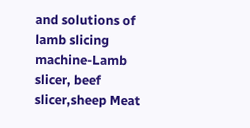and solutions of lamb slicing machine-Lamb slicer, beef slicer,sheep Meat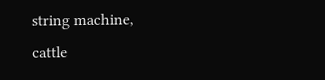string machine, cattle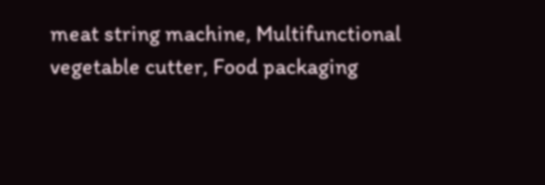meat string machine, Multifunctional vegetable cutter, Food packaging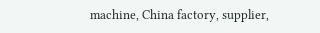machine, China factory, supplier,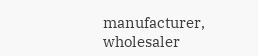manufacturer, wholesaler